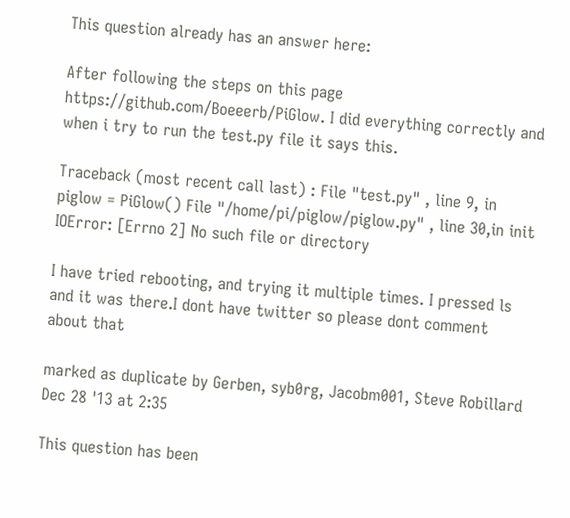This question already has an answer here:

After following the steps on this page https://github.com/Boeeerb/PiGlow. I did everything correctly and when i try to run the test.py file it says this.

Traceback (most recent call last) : File "test.py" , line 9, in piglow = PiGlow() File "/home/pi/piglow/piglow.py" , line 30,in init IOError: [Errno 2] No such file or directory

I have tried rebooting, and trying it multiple times. I pressed ls and it was there.I dont have twitter so please dont comment about that

marked as duplicate by Gerben, syb0rg, Jacobm001, Steve Robillard Dec 28 '13 at 2:35

This question has been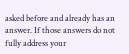asked before and already has an answer. If those answers do not fully address your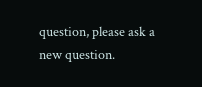question, please ask a new question.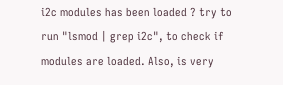i2c modules has been loaded ? try to run "lsmod | grep i2c", to check if modules are loaded. Also, is very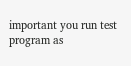important you run test program as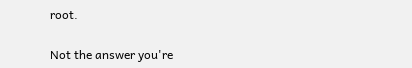root.

Not the answer you're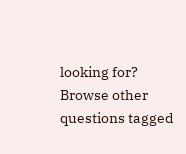looking for? Browse other questions tagged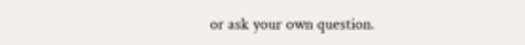or ask your own question.